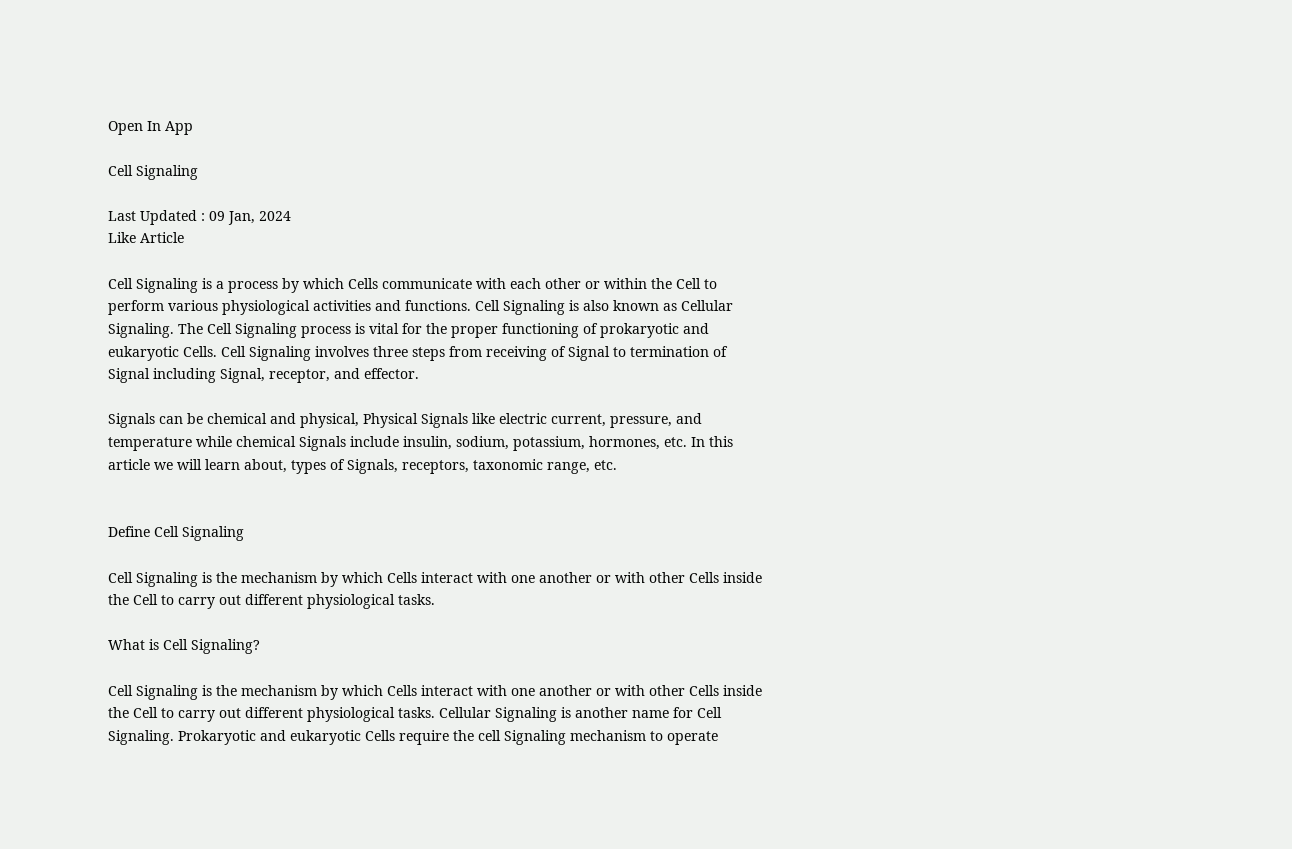Open In App

Cell Signaling

Last Updated : 09 Jan, 2024
Like Article

Cell Signaling is a process by which Cells communicate with each other or within the Cell to perform various physiological activities and functions. Cell Signaling is also known as Cellular Signaling. The Cell Signaling process is vital for the proper functioning of prokaryotic and eukaryotic Cells. Cell Signaling involves three steps from receiving of Signal to termination of Signal including Signal, receptor, and effector.

Signals can be chemical and physical, Physical Signals like electric current, pressure, and temperature while chemical Signals include insulin, sodium, potassium, hormones, etc. In this article we will learn about, types of Signals, receptors, taxonomic range, etc.


Define Cell Signaling

Cell Signaling is the mechanism by which Cells interact with one another or with other Cells inside the Cell to carry out different physiological tasks.

What is Cell Signaling?

Cell Signaling is the mechanism by which Cells interact with one another or with other Cells inside the Cell to carry out different physiological tasks. Cellular Signaling is another name for Cell Signaling. Prokaryotic and eukaryotic Cells require the cell Signaling mechanism to operate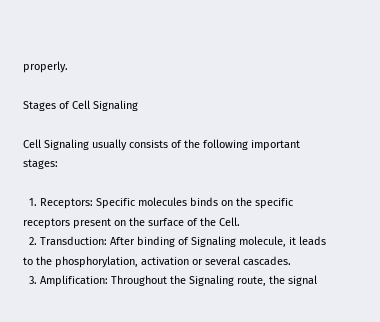properly.

Stages of Cell Signaling

Cell Signaling usually consists of the following important stages:

  1. Receptors: Specific molecules binds on the specific receptors present on the surface of the Cell.
  2. Transduction: After binding of Signaling molecule, it leads to the phosphorylation, activation or several cascades.
  3. Amplification: Throughout the Signaling route, the signal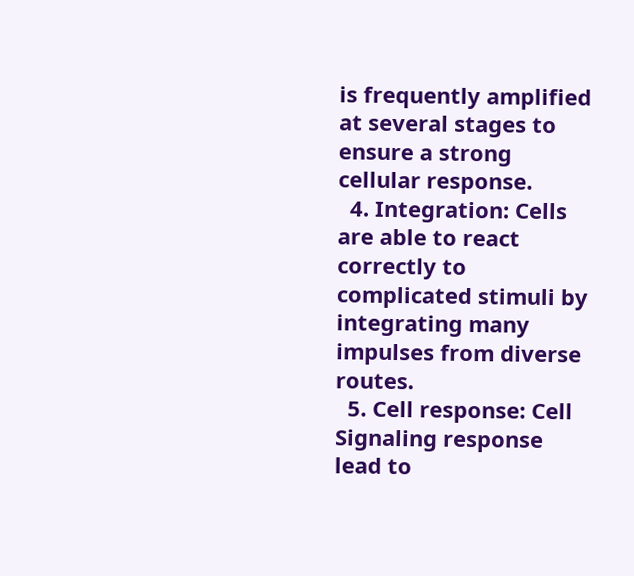is frequently amplified at several stages to ensure a strong cellular response.
  4. Integration: Cells are able to react correctly to complicated stimuli by integrating many impulses from diverse routes.
  5. Cell response: Cell Signaling response lead to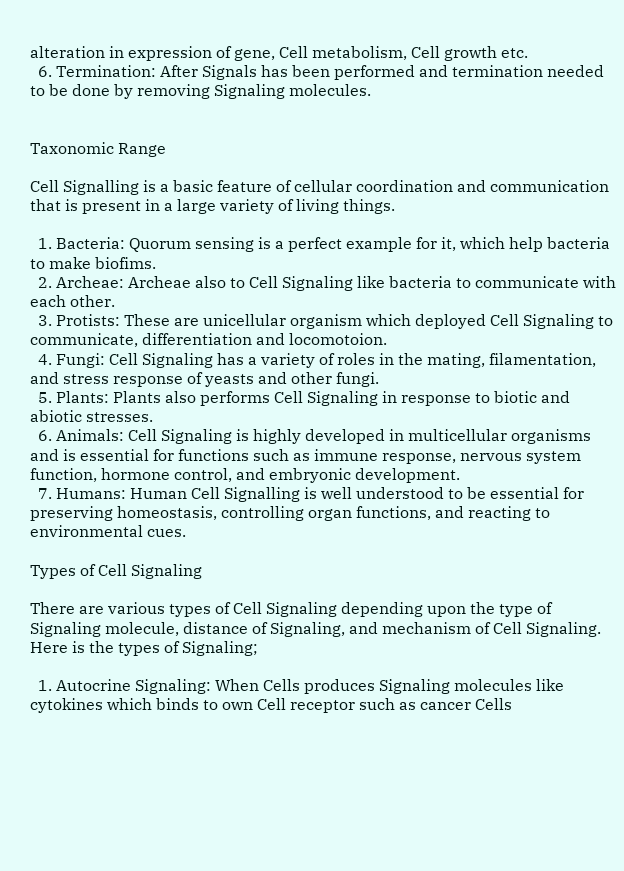alteration in expression of gene, Cell metabolism, Cell growth etc.
  6. Termination: After Signals has been performed and termination needed to be done by removing Signaling molecules.


Taxonomic Range

Cell Signalling is a basic feature of cellular coordination and communication that is present in a large variety of living things.

  1. Bacteria: Quorum sensing is a perfect example for it, which help bacteria to make biofims.
  2. Archeae: Archeae also to Cell Signaling like bacteria to communicate with each other.
  3. Protists: These are unicellular organism which deployed Cell Signaling to communicate, differentiation and locomotoion.
  4. Fungi: Cell Signaling has a variety of roles in the mating, filamentation, and stress response of yeasts and other fungi.
  5. Plants: Plants also performs Cell Signaling in response to biotic and abiotic stresses.
  6. Animals: Cell Signaling is highly developed in multicellular organisms and is essential for functions such as immune response, nervous system function, hormone control, and embryonic development.
  7. Humans: Human Cell Signalling is well understood to be essential for preserving homeostasis, controlling organ functions, and reacting to environmental cues.

Types of Cell Signaling

There are various types of Cell Signaling depending upon the type of Signaling molecule, distance of Signaling, and mechanism of Cell Signaling. Here is the types of Signaling;

  1. Autocrine Signaling: When Cells produces Signaling molecules like cytokines which binds to own Cell receptor such as cancer Cells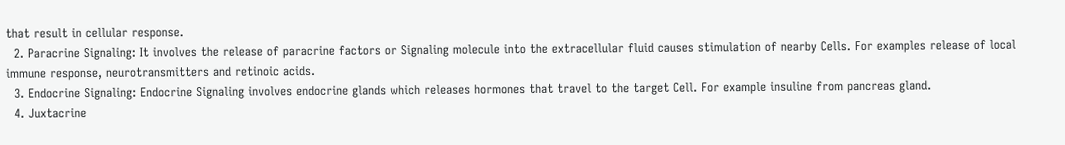that result in cellular response.
  2. Paracrine Signaling: It involves the release of paracrine factors or Signaling molecule into the extracellular fluid causes stimulation of nearby Cells. For examples release of local immune response, neurotransmitters and retinoic acids.
  3. Endocrine Signaling: Endocrine Signaling involves endocrine glands which releases hormones that travel to the target Cell. For example insuline from pancreas gland.
  4. Juxtacrine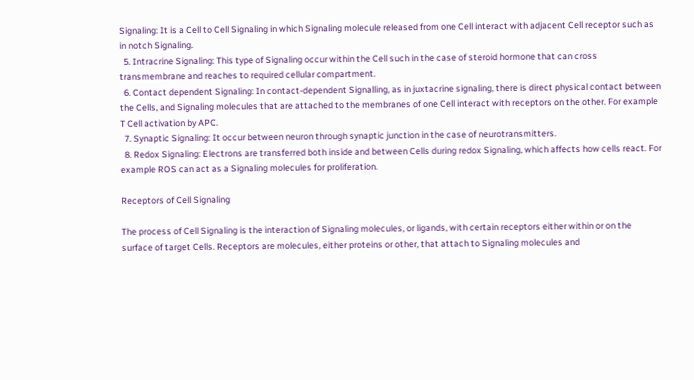Signaling: It is a Cell to Cell Signaling in which Signaling molecule released from one Cell interact with adjacent Cell receptor such as in notch Signaling.
  5. Intracrine Signaling: This type of Signaling occur within the Cell such in the case of steroid hormone that can cross transmembrane and reaches to required cellular compartment.
  6. Contact dependent Signaling: In contact-dependent Signalling, as in juxtacrine signaling, there is direct physical contact between the Cells, and Signaling molecules that are attached to the membranes of one Cell interact with receptors on the other. For example T Cell activation by APC.
  7. Synaptic Signaling: It occur between neuron through synaptic junction in the case of neurotransmitters.
  8. Redox Signaling: Electrons are transferred both inside and between Cells during redox Signaling, which affects how cells react. For example ROS can act as a Signaling molecules for proliferation.

Receptors of Cell Signaling

The process of Cell Signaling is the interaction of Signaling molecules, or ligands, with certain receptors either within or on the surface of target Cells. Receptors are molecules, either proteins or other, that attach to Signaling molecules and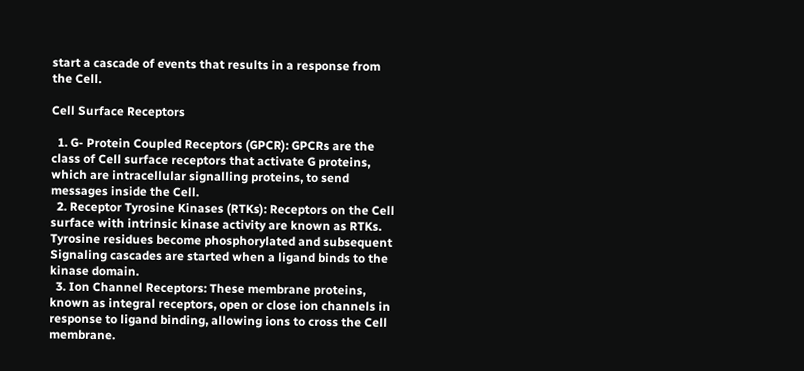start a cascade of events that results in a response from the Cell.

Cell Surface Receptors

  1. G- Protein Coupled Receptors (GPCR): GPCRs are the class of Cell surface receptors that activate G proteins, which are intracellular signalling proteins, to send messages inside the Cell.
  2. Receptor Tyrosine Kinases (RTKs): Receptors on the Cell surface with intrinsic kinase activity are known as RTKs. Tyrosine residues become phosphorylated and subsequent Signaling cascades are started when a ligand binds to the kinase domain.
  3. Ion Channel Receptors: These membrane proteins, known as integral receptors, open or close ion channels in response to ligand binding, allowing ions to cross the Cell membrane.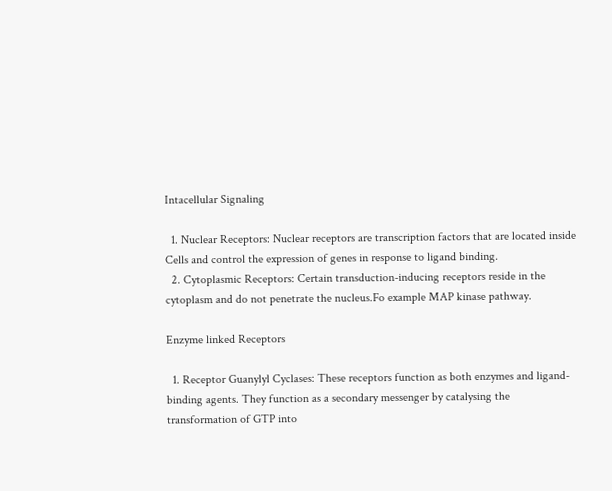Intacellular Signaling

  1. Nuclear Receptors: Nuclear receptors are transcription factors that are located inside Cells and control the expression of genes in response to ligand binding.
  2. Cytoplasmic Receptors: Certain transduction-inducing receptors reside in the cytoplasm and do not penetrate the nucleus.Fo example MAP kinase pathway.

Enzyme linked Receptors

  1. Receptor Guanylyl Cyclases: These receptors function as both enzymes and ligand-binding agents. They function as a secondary messenger by catalysing the transformation of GTP into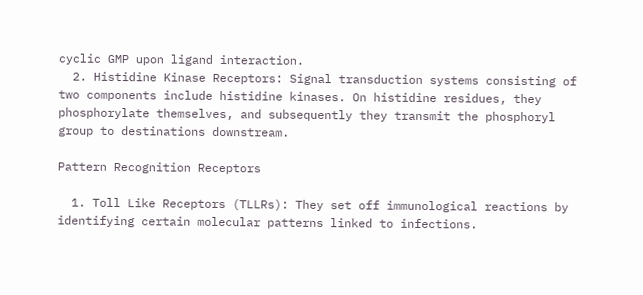cyclic GMP upon ligand interaction.
  2. Histidine Kinase Receptors: Signal transduction systems consisting of two components include histidine kinases. On histidine residues, they phosphorylate themselves, and subsequently they transmit the phosphoryl group to destinations downstream.

Pattern Recognition Receptors

  1. Toll Like Receptors (TLLRs): They set off immunological reactions by identifying certain molecular patterns linked to infections.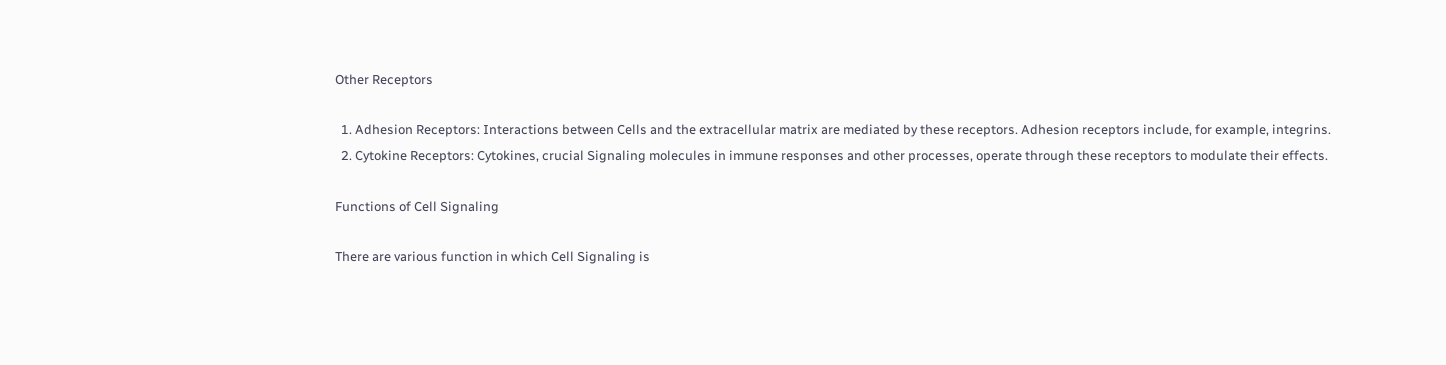Other Receptors

  1. Adhesion Receptors: Interactions between Cells and the extracellular matrix are mediated by these receptors. Adhesion receptors include, for example, integrins.
  2. Cytokine Receptors: Cytokines, crucial Signaling molecules in immune responses and other processes, operate through these receptors to modulate their effects.

Functions of Cell Signaling

There are various function in which Cell Signaling is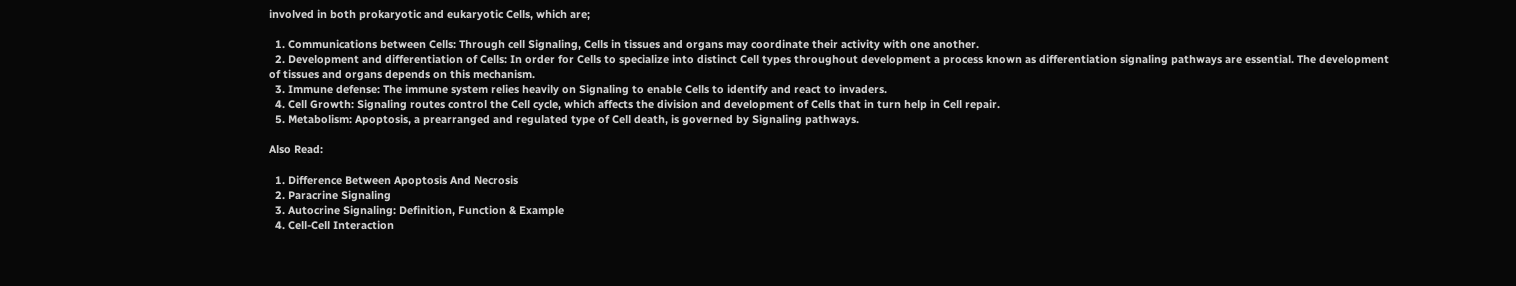involved in both prokaryotic and eukaryotic Cells, which are;

  1. Communications between Cells: Through cell Signaling, Cells in tissues and organs may coordinate their activity with one another.
  2. Development and differentiation of Cells: In order for Cells to specialize into distinct Cell types throughout development a process known as differentiation signaling pathways are essential. The development of tissues and organs depends on this mechanism.
  3. Immune defense: The immune system relies heavily on Signaling to enable Cells to identify and react to invaders.
  4. Cell Growth: Signaling routes control the Cell cycle, which affects the division and development of Cells that in turn help in Cell repair.
  5. Metabolism: Apoptosis, a prearranged and regulated type of Cell death, is governed by Signaling pathways.

Also Read:

  1. Difference Between Apoptosis And Necrosis
  2. Paracrine Signaling
  3. Autocrine Signaling: Definition, Function & Example
  4. Cell-Cell Interaction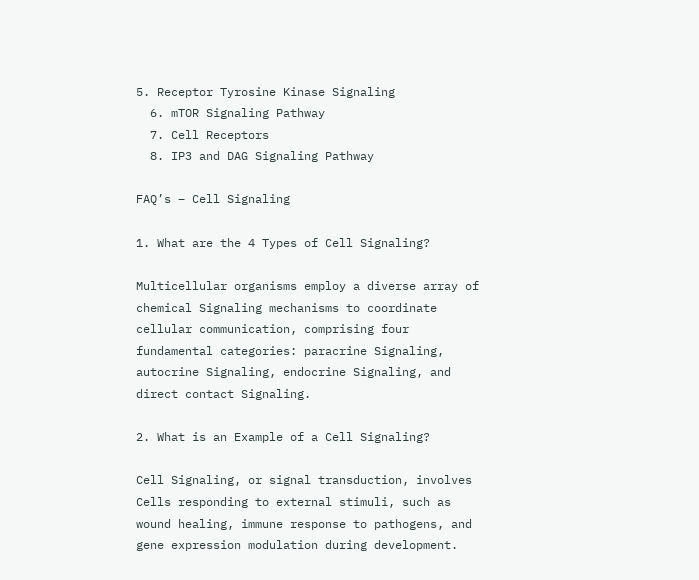5. Receptor Tyrosine Kinase Signaling
  6. mTOR Signaling Pathway
  7. Cell Receptors
  8. IP3 and DAG Signaling Pathway

FAQ’s – Cell Signaling

1. What are the 4 Types of Cell Signaling?

Multicellular organisms employ a diverse array of chemical Signaling mechanisms to coordinate cellular communication, comprising four fundamental categories: paracrine Signaling, autocrine Signaling, endocrine Signaling, and direct contact Signaling.

2. What is an Example of a Cell Signaling?

Cell Signaling, or signal transduction, involves Cells responding to external stimuli, such as wound healing, immune response to pathogens, and gene expression modulation during development.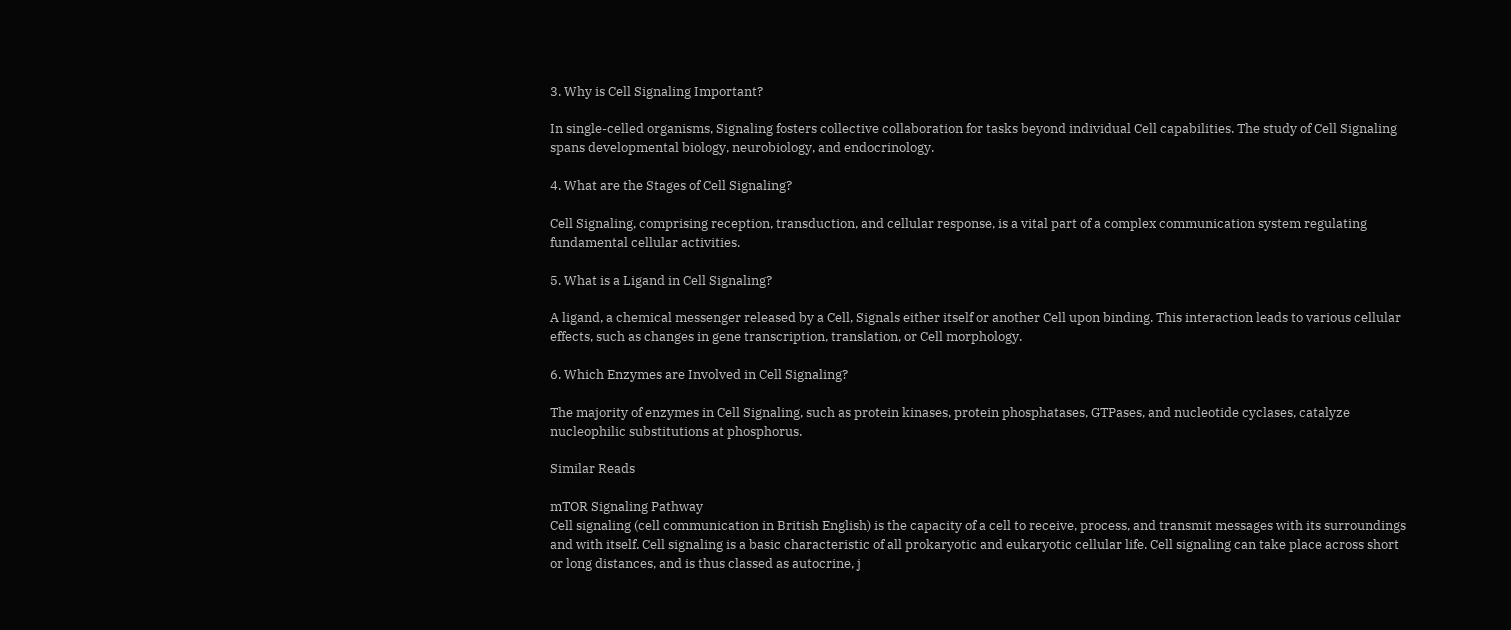3. Why is Cell Signaling Important?

In single-celled organisms, Signaling fosters collective collaboration for tasks beyond individual Cell capabilities. The study of Cell Signaling spans developmental biology, neurobiology, and endocrinology.

4. What are the Stages of Cell Signaling?

Cell Signaling, comprising reception, transduction, and cellular response, is a vital part of a complex communication system regulating fundamental cellular activities.

5. What is a Ligand in Cell Signaling?

A ligand, a chemical messenger released by a Cell, Signals either itself or another Cell upon binding. This interaction leads to various cellular effects, such as changes in gene transcription, translation, or Cell morphology.

6. Which Enzymes are Involved in Cell Signaling?

The majority of enzymes in Cell Signaling, such as protein kinases, protein phosphatases, GTPases, and nucleotide cyclases, catalyze nucleophilic substitutions at phosphorus.

Similar Reads

mTOR Signaling Pathway
Cell signaling (cell communication in British English) is the capacity of a cell to receive, process, and transmit messages with its surroundings and with itself. Cell signaling is a basic characteristic of all prokaryotic and eukaryotic cellular life. Cell signaling can take place across short or long distances, and is thus classed as autocrine, j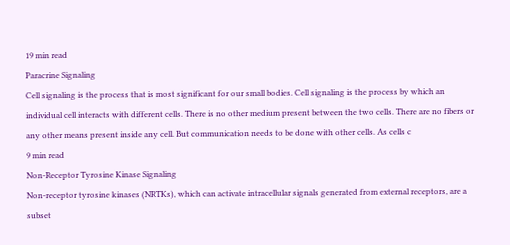19 min read
Paracrine Signaling
Cell signaling is the process that is most significant for our small bodies. Cell signaling is the process by which an individual cell interacts with different cells. There is no other medium present between the two cells. There are no fibers or any other means present inside any cell. But communication needs to be done with other cells. As cells c
9 min read
Non-Receptor Tyrosine Kinase Signaling
Non-receptor tyrosine kinases (NRTKs), which can activate intracellular signals generated from external receptors, are a subset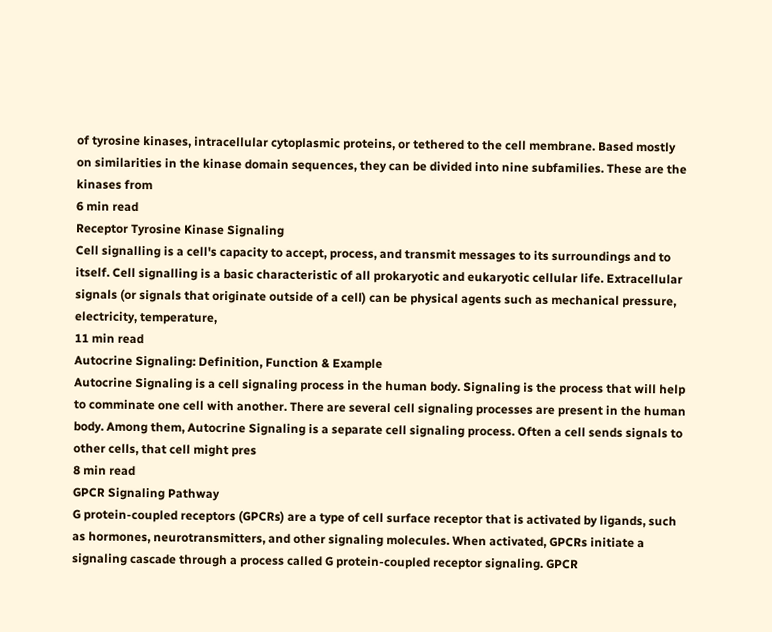of tyrosine kinases, intracellular cytoplasmic proteins, or tethered to the cell membrane. Based mostly on similarities in the kinase domain sequences, they can be divided into nine subfamilies. These are the kinases from
6 min read
Receptor Tyrosine Kinase Signaling
Cell signalling is a cell's capacity to accept, process, and transmit messages to its surroundings and to itself. Cell signalling is a basic characteristic of all prokaryotic and eukaryotic cellular life. Extracellular signals (or signals that originate outside of a cell) can be physical agents such as mechanical pressure, electricity, temperature,
11 min read
Autocrine Signaling: Definition, Function & Example
Autocrine Signaling is a cell signaling process in the human body. Signaling is the process that will help to comminate one cell with another. There are several cell signaling processes are present in the human body. Among them, Autocrine Signaling is a separate cell signaling process. Often a cell sends signals to other cells, that cell might pres
8 min read
GPCR Signaling Pathway
G protein-coupled receptors (GPCRs) are a type of cell surface receptor that is activated by ligands, such as hormones, neurotransmitters, and other signaling molecules. When activated, GPCRs initiate a signaling cascade through a process called G protein-coupled receptor signaling. GPCR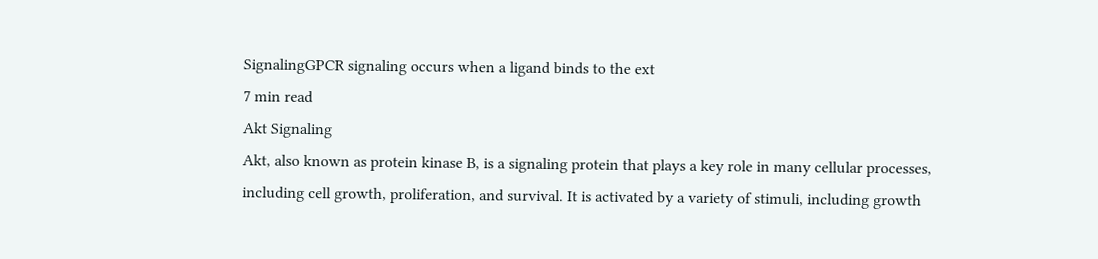SignalingGPCR signaling occurs when a ligand binds to the ext
7 min read
Akt Signaling
Akt, also known as protein kinase B, is a signaling protein that plays a key role in many cellular processes, including cell growth, proliferation, and survival. It is activated by a variety of stimuli, including growth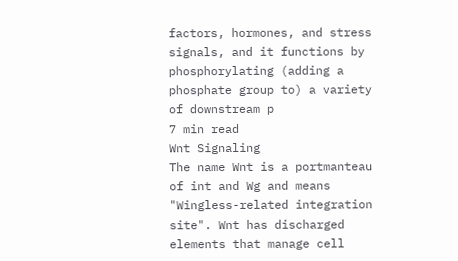factors, hormones, and stress signals, and it functions by phosphorylating (adding a phosphate group to) a variety of downstream p
7 min read
Wnt Signaling
The name Wnt is a portmanteau of int and Wg and means "Wingless-related integration site". Wnt has discharged elements that manage cell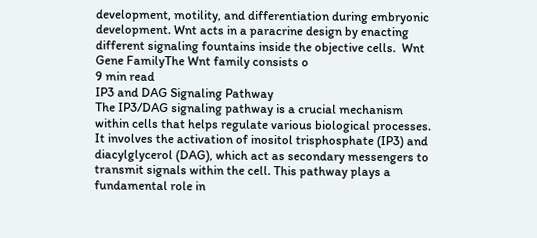development, motility, and differentiation during embryonic development. Wnt acts in a paracrine design by enacting different signaling fountains inside the objective cells.  Wnt Gene FamilyThe Wnt family consists o
9 min read
IP3 and DAG Signaling Pathway
The IP3/DAG signaling pathway is a crucial mechanism within cells that helps regulate various biological processes. It involves the activation of inositol trisphosphate (IP3) and diacylglycerol (DAG), which act as secondary messengers to transmit signals within the cell. This pathway plays a fundamental role in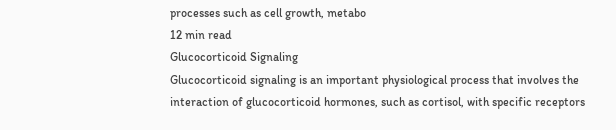processes such as cell growth, metabo
12 min read
Glucocorticoid Signaling
Glucocorticoid signaling is an important physiological process that involves the interaction of glucocorticoid hormones, such as cortisol, with specific receptors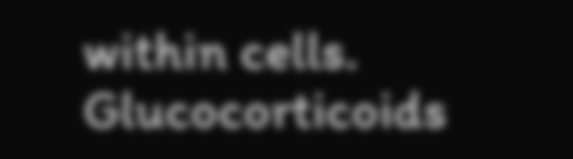within cells. Glucocorticoids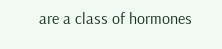are a class of hormones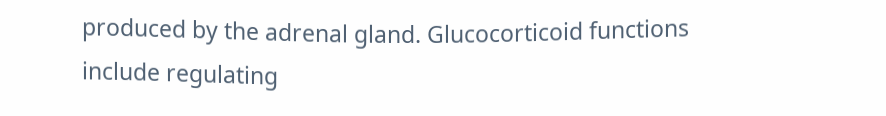produced by the adrenal gland. Glucocorticoid functions include regulating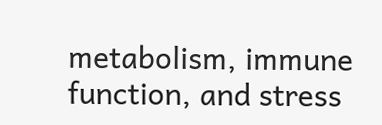metabolism, immune function, and stress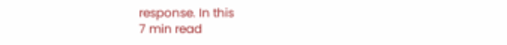response. In this
7 min read